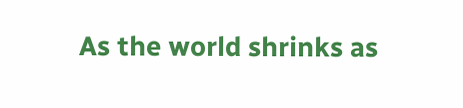As the world shrinks as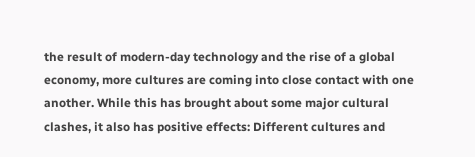the result of modern-day technology and the rise of a global economy, more cultures are coming into close contact with one another. While this has brought about some major cultural clashes, it also has positive effects: Different cultures and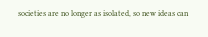societies are no longer as isolated, so new ideas can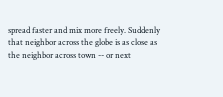spread faster and mix more freely. Suddenly that neighbor across the globe is as close as the neighbor across town -- or next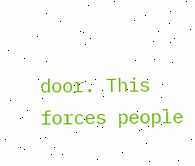door. This forces people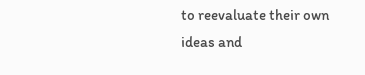to reevaluate their own ideas and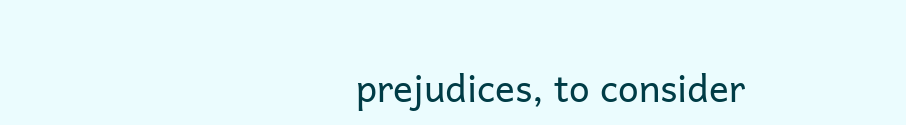prejudices, to consider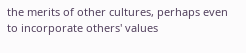the merits of other cultures, perhaps even to incorporate others' values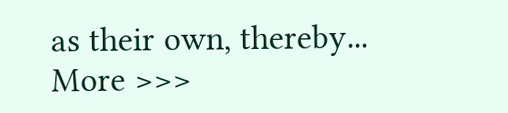as their own, thereby... More >>>